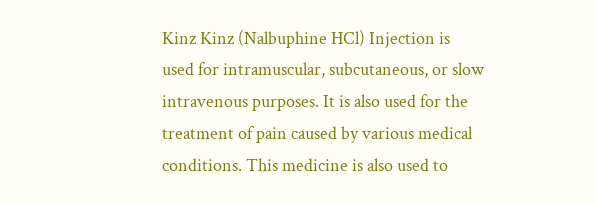Kinz Kinz (Nalbuphine HCl) Injection is used for intramuscular, subcutaneous, or slow intravenous purposes. It is also used for the treatment of pain caused by various medical conditions. This medicine is also used to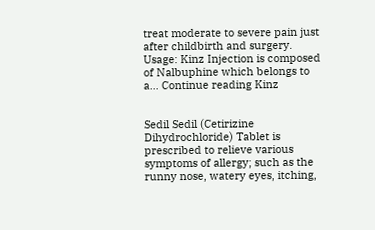treat moderate to severe pain just after childbirth and surgery. Usage: Kinz Injection is composed of Nalbuphine which belongs to a… Continue reading Kinz


Sedil Sedil (Cetirizine Dihydrochloride) Tablet is prescribed to relieve various symptoms of allergy; such as the runny nose, watery eyes, itching,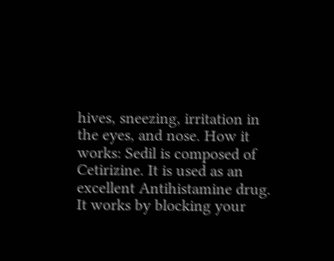hives, sneezing, irritation in the eyes, and nose. How it works: Sedil is composed of Cetirizine. It is used as an excellent Antihistamine drug. It works by blocking your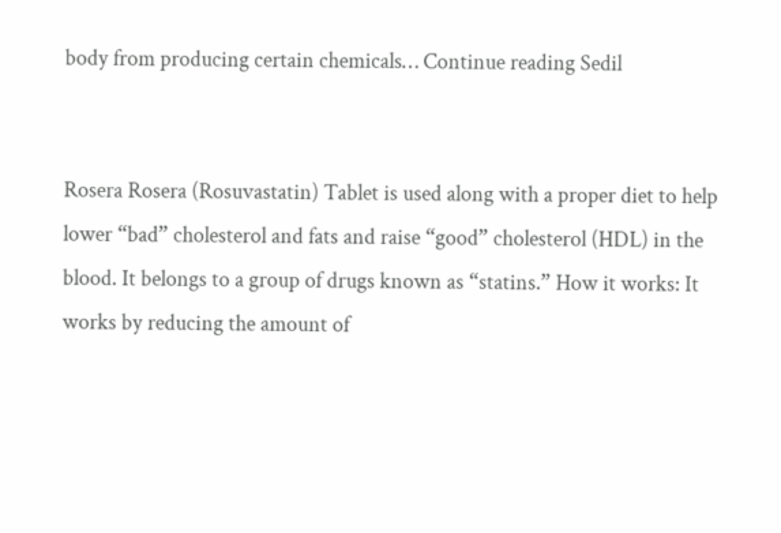body from producing certain chemicals… Continue reading Sedil


Rosera Rosera (Rosuvastatin) Tablet is used along with a proper diet to help lower “bad” cholesterol and fats and raise “good” cholesterol (HDL) in the blood. It belongs to a group of drugs known as “statins.” How it works: It works by reducing the amount of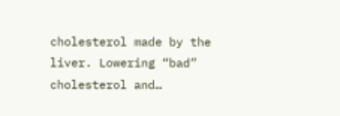cholesterol made by the liver. Lowering “bad” cholesterol and…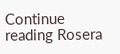Continue reading Rosera